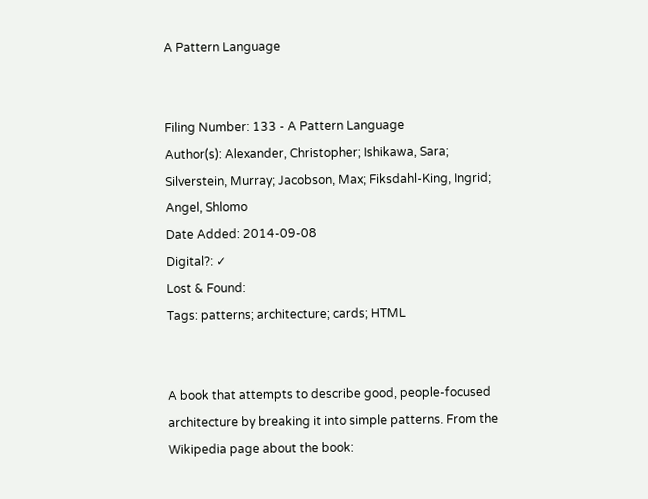A Pattern Language


Filing Number: 133 - A Pattern Language
Author(s): Alexander, Christopher; Ishikawa, Sara; Silverstein, Murray; Jacobson, Max; Fiksdahl-King, Ingrid; Angel, Shlomo
Date Added: 2014-09-08
Digital?: ✓
Lost & Found:
Tags: patterns; architecture; cards; HTML


A book that attempts to describe good, people-focused architecture by breaking it into simple patterns. From the Wikipedia page about the book: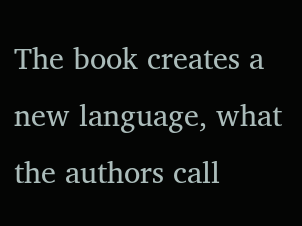The book creates a new language, what the authors call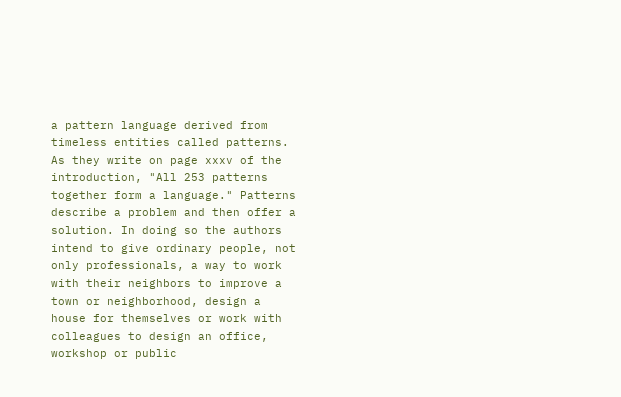a pattern language derived from timeless entities called patterns. As they write on page xxxv of the introduction, "All 253 patterns together form a language." Patterns describe a problem and then offer a solution. In doing so the authors intend to give ordinary people, not only professionals, a way to work with their neighbors to improve a town or neighborhood, design a house for themselves or work with colleagues to design an office, workshop or public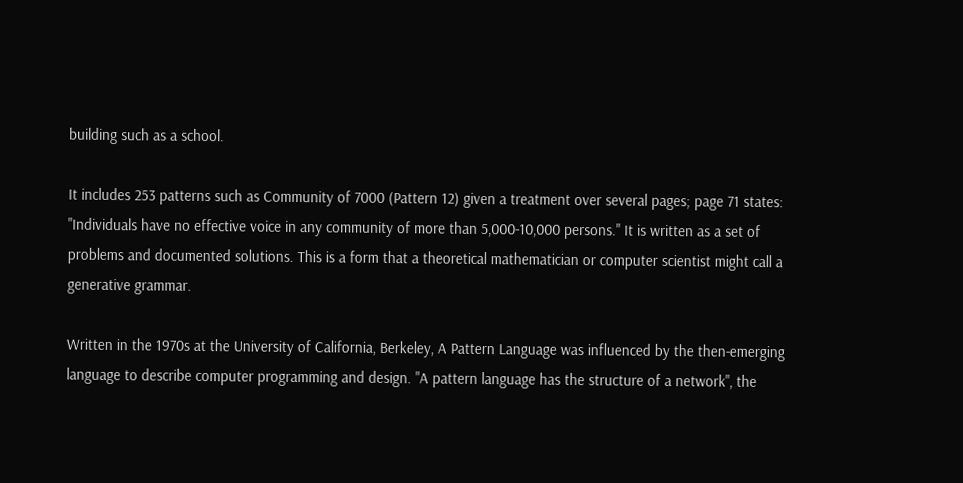building such as a school.

It includes 253 patterns such as Community of 7000 (Pattern 12) given a treatment over several pages; page 71 states: "Individuals have no effective voice in any community of more than 5,000-10,000 persons." It is written as a set of problems and documented solutions. This is a form that a theoretical mathematician or computer scientist might call a generative grammar.

Written in the 1970s at the University of California, Berkeley, A Pattern Language was influenced by the then-emerging language to describe computer programming and design. "A pattern language has the structure of a network", the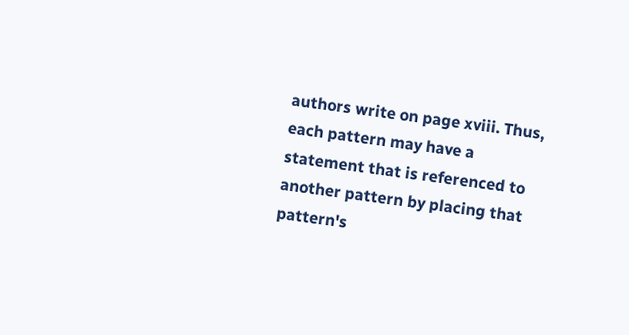authors write on page xviii. Thus, each pattern may have a statement that is referenced to another pattern by placing that pattern's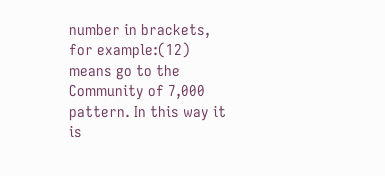number in brackets, for example:(12) means go to the Community of 7,000 pattern. In this way it is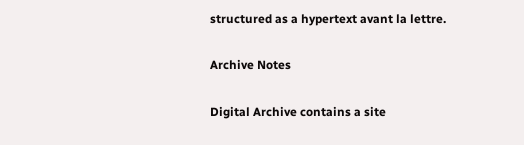structured as a hypertext avant la lettre.

Archive Notes

Digital Archive contains a site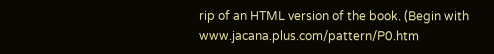rip of an HTML version of the book. (Begin with www.jacana.plus.com/pattern/P0.htm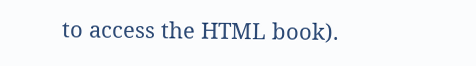to access the HTML book).